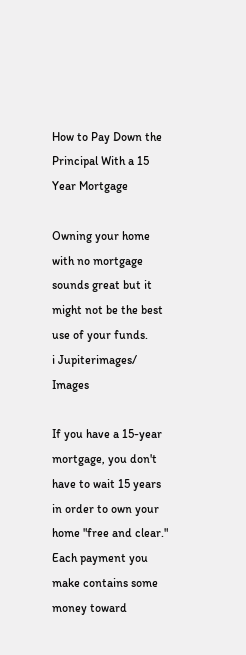How to Pay Down the Principal With a 15 Year Mortgage

Owning your home with no mortgage sounds great but it might not be the best use of your funds.
i Jupiterimages/ Images

If you have a 15-year mortgage, you don't have to wait 15 years in order to own your home "free and clear." Each payment you make contains some money toward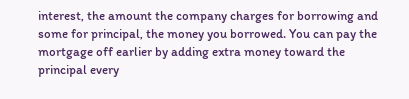interest, the amount the company charges for borrowing and some for principal, the money you borrowed. You can pay the mortgage off earlier by adding extra money toward the principal every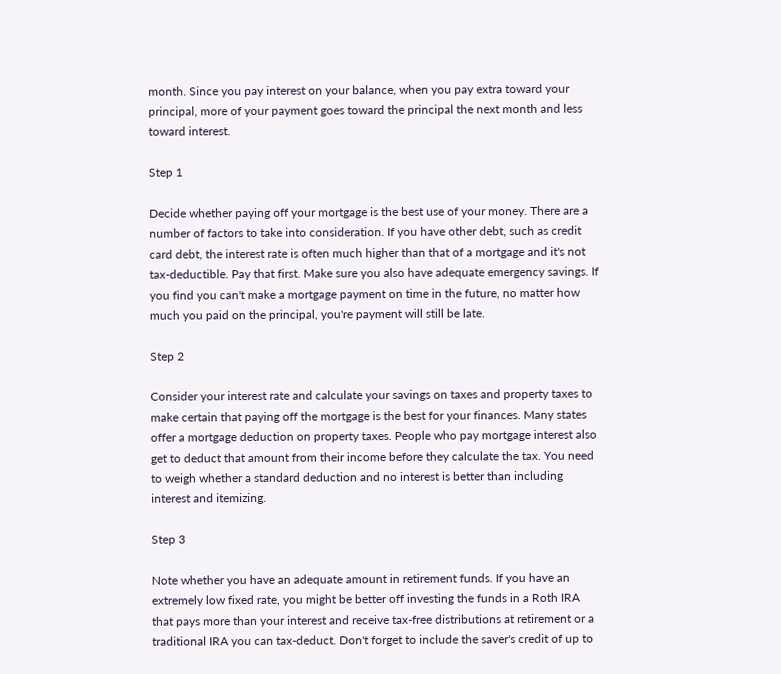month. Since you pay interest on your balance, when you pay extra toward your principal, more of your payment goes toward the principal the next month and less toward interest.

Step 1

Decide whether paying off your mortgage is the best use of your money. There are a number of factors to take into consideration. If you have other debt, such as credit card debt, the interest rate is often much higher than that of a mortgage and it's not tax-deductible. Pay that first. Make sure you also have adequate emergency savings. If you find you can't make a mortgage payment on time in the future, no matter how much you paid on the principal, you're payment will still be late.

Step 2

Consider your interest rate and calculate your savings on taxes and property taxes to make certain that paying off the mortgage is the best for your finances. Many states offer a mortgage deduction on property taxes. People who pay mortgage interest also get to deduct that amount from their income before they calculate the tax. You need to weigh whether a standard deduction and no interest is better than including interest and itemizing.

Step 3

Note whether you have an adequate amount in retirement funds. If you have an extremely low fixed rate, you might be better off investing the funds in a Roth IRA that pays more than your interest and receive tax-free distributions at retirement or a traditional IRA you can tax-deduct. Don't forget to include the saver's credit of up to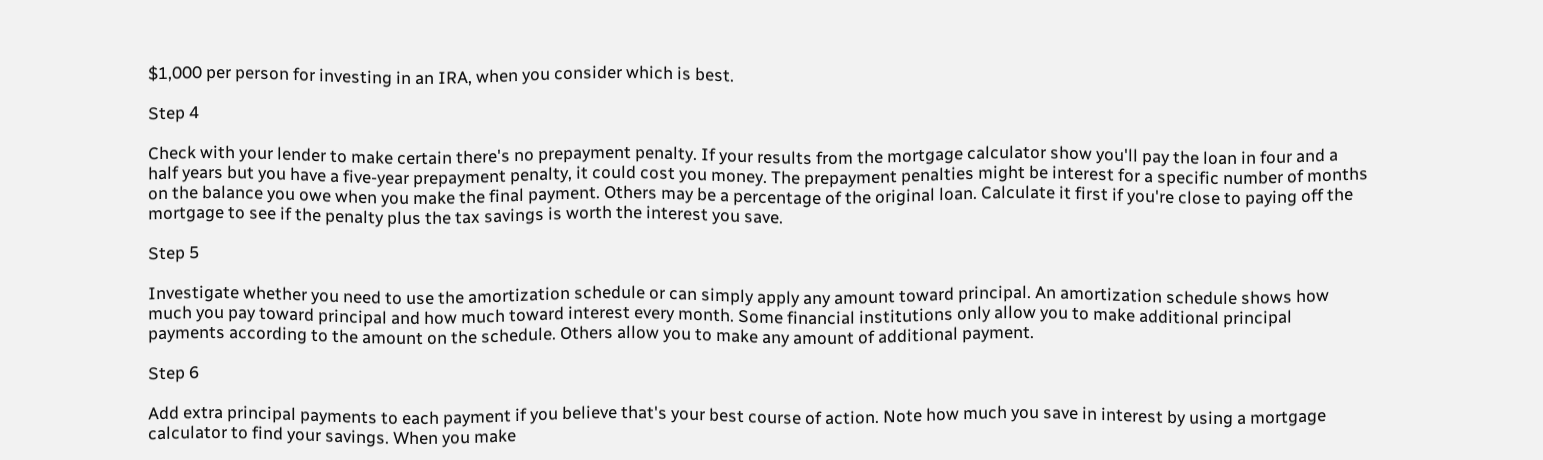$1,000 per person for investing in an IRA, when you consider which is best.

Step 4

Check with your lender to make certain there's no prepayment penalty. If your results from the mortgage calculator show you'll pay the loan in four and a half years but you have a five-year prepayment penalty, it could cost you money. The prepayment penalties might be interest for a specific number of months on the balance you owe when you make the final payment. Others may be a percentage of the original loan. Calculate it first if you're close to paying off the mortgage to see if the penalty plus the tax savings is worth the interest you save.

Step 5

Investigate whether you need to use the amortization schedule or can simply apply any amount toward principal. An amortization schedule shows how much you pay toward principal and how much toward interest every month. Some financial institutions only allow you to make additional principal payments according to the amount on the schedule. Others allow you to make any amount of additional payment.

Step 6

Add extra principal payments to each payment if you believe that's your best course of action. Note how much you save in interest by using a mortgage calculator to find your savings. When you make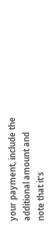your payment, include the additional amount and note that it's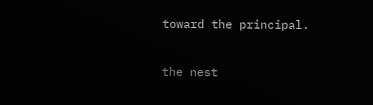toward the principal.

the nest